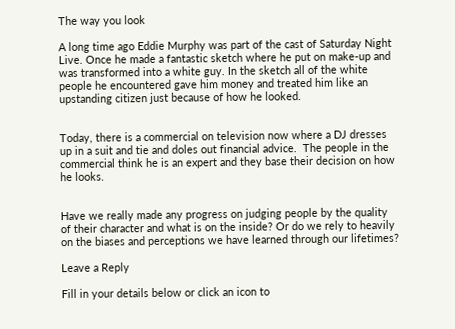The way you look

A long time ago Eddie Murphy was part of the cast of Saturday Night Live. Once he made a fantastic sketch where he put on make-up and was transformed into a white guy. In the sketch all of the white people he encountered gave him money and treated him like an upstanding citizen just because of how he looked.


Today, there is a commercial on television now where a DJ dresses up in a suit and tie and doles out financial advice.  The people in the commercial think he is an expert and they base their decision on how he looks.


Have we really made any progress on judging people by the quality of their character and what is on the inside? Or do we rely to heavily on the biases and perceptions we have learned through our lifetimes?

Leave a Reply

Fill in your details below or click an icon to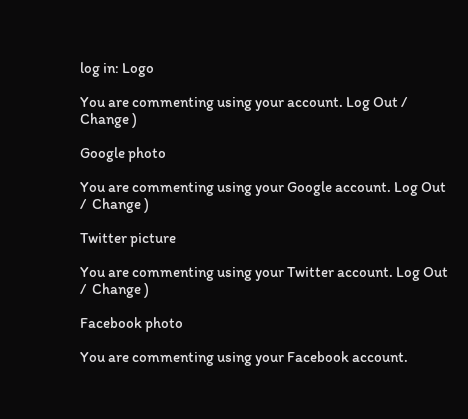log in: Logo

You are commenting using your account. Log Out /  Change )

Google photo

You are commenting using your Google account. Log Out /  Change )

Twitter picture

You are commenting using your Twitter account. Log Out /  Change )

Facebook photo

You are commenting using your Facebook account.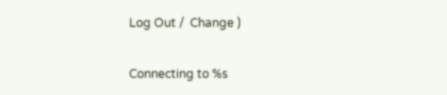Log Out /  Change )

Connecting to %s